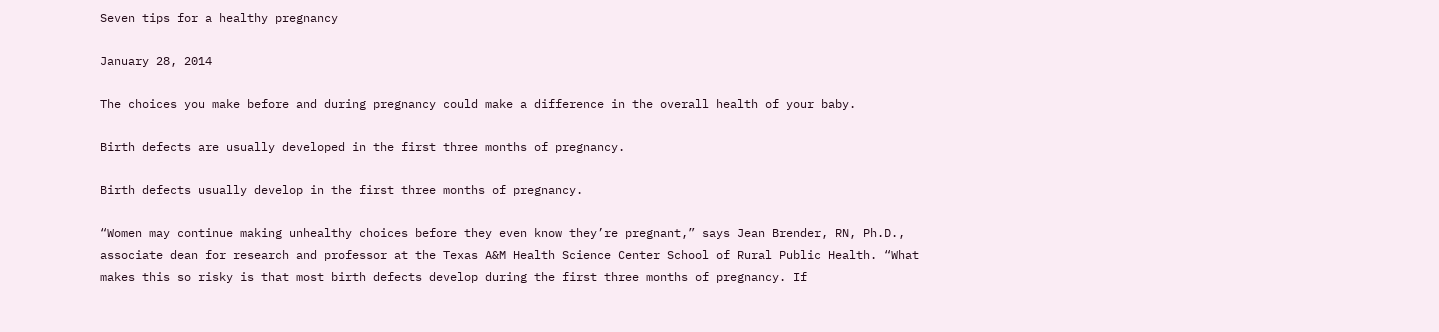Seven tips for a healthy pregnancy

January 28, 2014

The choices you make before and during pregnancy could make a difference in the overall health of your baby.

Birth defects are usually developed in the first three months of pregnancy.

Birth defects usually develop in the first three months of pregnancy.

“Women may continue making unhealthy choices before they even know they’re pregnant,” says Jean Brender, RN, Ph.D., associate dean for research and professor at the Texas A&M Health Science Center School of Rural Public Health. “What makes this so risky is that most birth defects develop during the first three months of pregnancy. If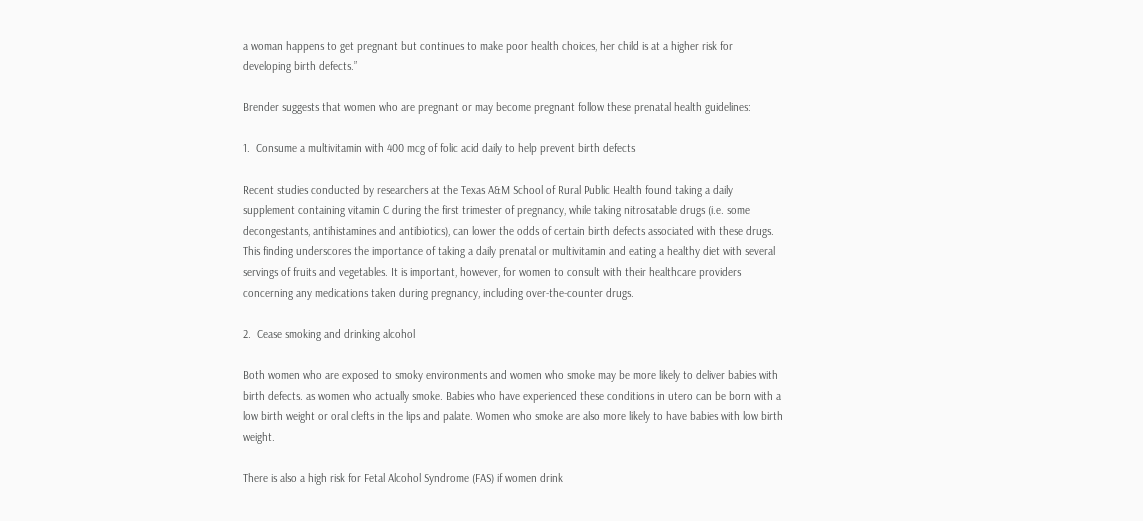a woman happens to get pregnant but continues to make poor health choices, her child is at a higher risk for developing birth defects.”

Brender suggests that women who are pregnant or may become pregnant follow these prenatal health guidelines:

1.  Consume a multivitamin with 400 mcg of folic acid daily to help prevent birth defects

Recent studies conducted by researchers at the Texas A&M School of Rural Public Health found taking a daily supplement containing vitamin C during the first trimester of pregnancy, while taking nitrosatable drugs (i.e. some decongestants, antihistamines and antibiotics), can lower the odds of certain birth defects associated with these drugs. This finding underscores the importance of taking a daily prenatal or multivitamin and eating a healthy diet with several servings of fruits and vegetables. It is important, however, for women to consult with their healthcare providers concerning any medications taken during pregnancy, including over-the-counter drugs.

2.  Cease smoking and drinking alcohol

Both women who are exposed to smoky environments and women who smoke may be more likely to deliver babies with birth defects. as women who actually smoke. Babies who have experienced these conditions in utero can be born with a low birth weight or oral clefts in the lips and palate. Women who smoke are also more likely to have babies with low birth weight.

There is also a high risk for Fetal Alcohol Syndrome (FAS) if women drink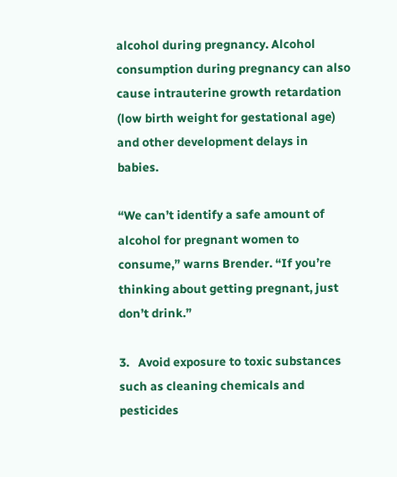alcohol during pregnancy. Alcohol consumption during pregnancy can also cause intrauterine growth retardation (low birth weight for gestational age) and other development delays in babies.

“We can’t identify a safe amount of alcohol for pregnant women to consume,” warns Brender. “If you’re thinking about getting pregnant, just don’t drink.”

3.   Avoid exposure to toxic substances such as cleaning chemicals and pesticides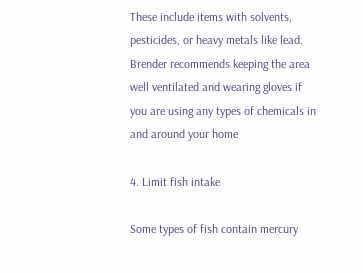These include items with solvents, pesticides, or heavy metals like lead. Brender recommends keeping the area well ventilated and wearing gloves if you are using any types of chemicals in and around your home

4. Limit fish intake

Some types of fish contain mercury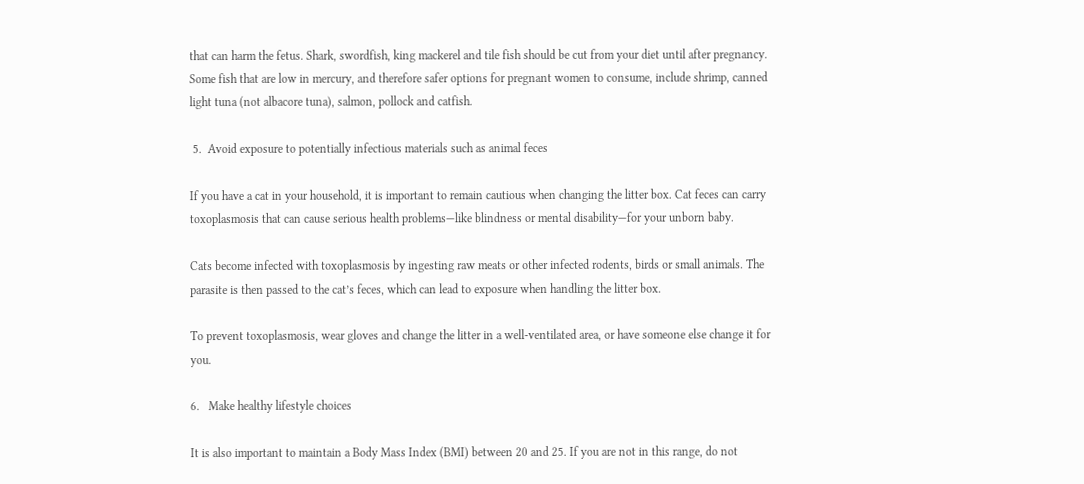that can harm the fetus. Shark, swordfish, king mackerel and tile fish should be cut from your diet until after pregnancy. Some fish that are low in mercury, and therefore safer options for pregnant women to consume, include shrimp, canned light tuna (not albacore tuna), salmon, pollock and catfish.

 5.  Avoid exposure to potentially infectious materials such as animal feces

If you have a cat in your household, it is important to remain cautious when changing the litter box. Cat feces can carry toxoplasmosis that can cause serious health problems—like blindness or mental disability—for your unborn baby.

Cats become infected with toxoplasmosis by ingesting raw meats or other infected rodents, birds or small animals. The parasite is then passed to the cat’s feces, which can lead to exposure when handling the litter box.

To prevent toxoplasmosis, wear gloves and change the litter in a well-ventilated area, or have someone else change it for you.

6.   Make healthy lifestyle choices

It is also important to maintain a Body Mass Index (BMI) between 20 and 25. If you are not in this range, do not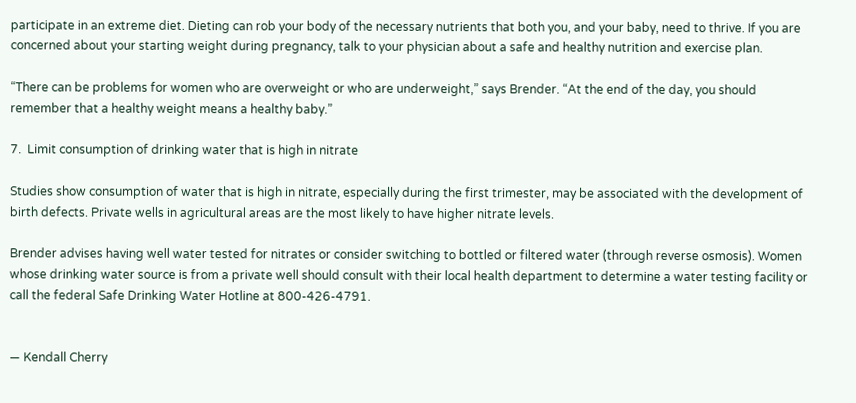participate in an extreme diet. Dieting can rob your body of the necessary nutrients that both you, and your baby, need to thrive. If you are concerned about your starting weight during pregnancy, talk to your physician about a safe and healthy nutrition and exercise plan.

“There can be problems for women who are overweight or who are underweight,” says Brender. “At the end of the day, you should remember that a healthy weight means a healthy baby.”

7.  Limit consumption of drinking water that is high in nitrate

Studies show consumption of water that is high in nitrate, especially during the first trimester, may be associated with the development of birth defects. Private wells in agricultural areas are the most likely to have higher nitrate levels.

Brender advises having well water tested for nitrates or consider switching to bottled or filtered water (through reverse osmosis). Women whose drinking water source is from a private well should consult with their local health department to determine a water testing facility or call the federal Safe Drinking Water Hotline at 800-426-4791.


— Kendall Cherry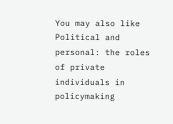You may also like
Political and personal: the roles of private individuals in policymaking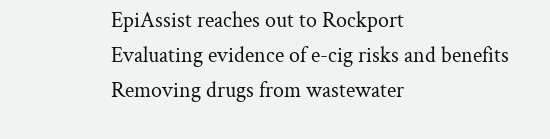EpiAssist reaches out to Rockport
Evaluating evidence of e-cig risks and benefits
Removing drugs from wastewater